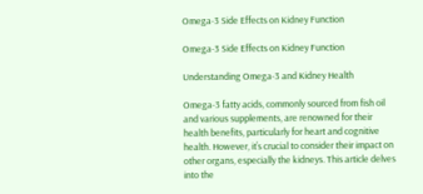Omega-3 Side Effects on Kidney Function

Omega-3 Side Effects on Kidney Function

Understanding Omega-3 and Kidney Health

Omega-3 fatty acids, commonly sourced from fish oil and various supplements, are renowned for their health benefits, particularly for heart and cognitive health. However, it’s crucial to consider their impact on other organs, especially the kidneys. This article delves into the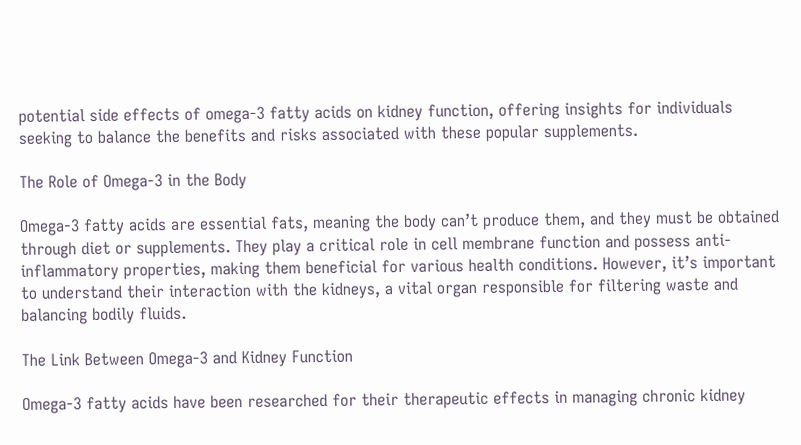potential side effects of omega-3 fatty acids on kidney function, offering insights for individuals seeking to balance the benefits and risks associated with these popular supplements.

The Role of Omega-3 in the Body

Omega-3 fatty acids are essential fats, meaning the body can’t produce them, and they must be obtained through diet or supplements. They play a critical role in cell membrane function and possess anti-inflammatory properties, making them beneficial for various health conditions. However, it’s important to understand their interaction with the kidneys, a vital organ responsible for filtering waste and balancing bodily fluids.

The Link Between Omega-3 and Kidney Function

Omega-3 fatty acids have been researched for their therapeutic effects in managing chronic kidney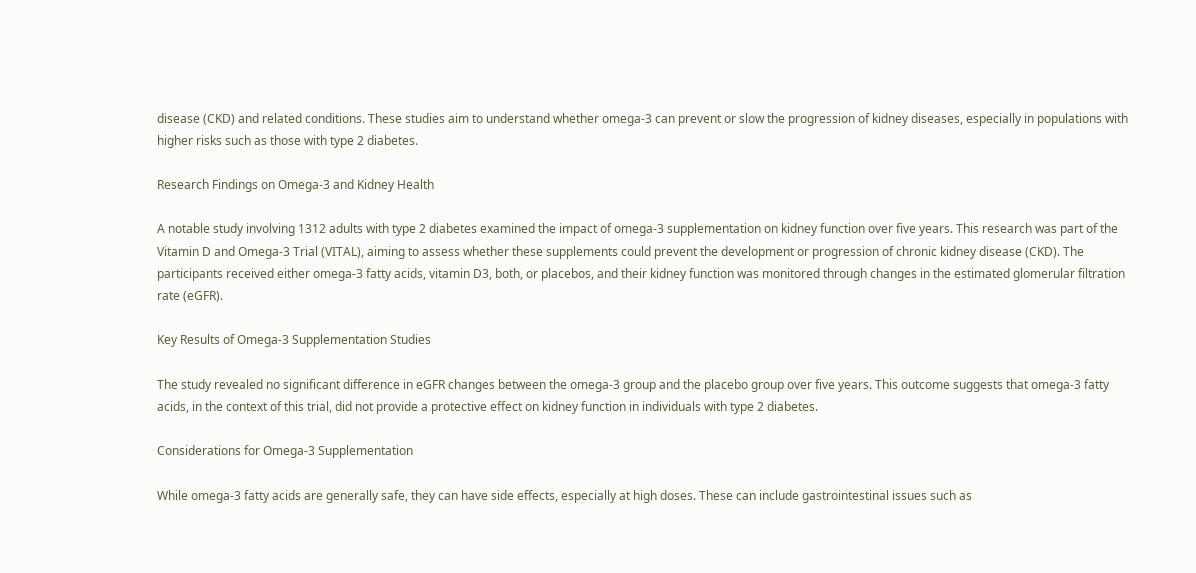disease (CKD) and related conditions. These studies aim to understand whether omega-3 can prevent or slow the progression of kidney diseases, especially in populations with higher risks such as those with type 2 diabetes.

Research Findings on Omega-3 and Kidney Health

A notable study involving 1312 adults with type 2 diabetes examined the impact of omega-3 supplementation on kidney function over five years. This research was part of the Vitamin D and Omega-3 Trial (VITAL), aiming to assess whether these supplements could prevent the development or progression of chronic kidney disease (CKD). The participants received either omega-3 fatty acids, vitamin D3, both, or placebos, and their kidney function was monitored through changes in the estimated glomerular filtration rate (eGFR).

Key Results of Omega-3 Supplementation Studies

The study revealed no significant difference in eGFR changes between the omega-3 group and the placebo group over five years. This outcome suggests that omega-3 fatty acids, in the context of this trial, did not provide a protective effect on kidney function in individuals with type 2 diabetes.

Considerations for Omega-3 Supplementation

While omega-3 fatty acids are generally safe, they can have side effects, especially at high doses. These can include gastrointestinal issues such as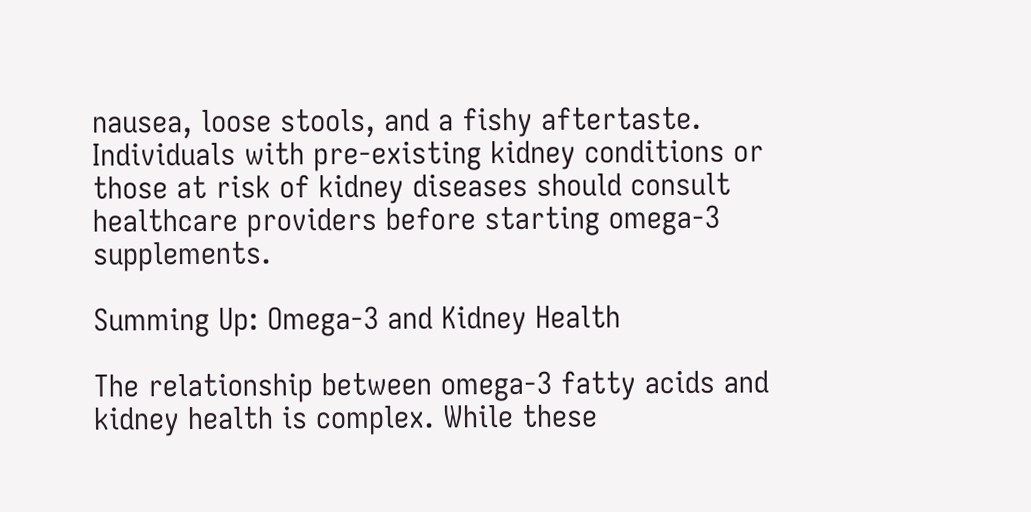nausea, loose stools, and a fishy aftertaste. Individuals with pre-existing kidney conditions or those at risk of kidney diseases should consult healthcare providers before starting omega-3 supplements.

Summing Up: Omega-3 and Kidney Health

The relationship between omega-3 fatty acids and kidney health is complex. While these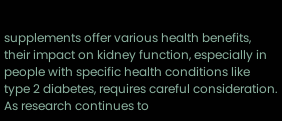supplements offer various health benefits, their impact on kidney function, especially in people with specific health conditions like type 2 diabetes, requires careful consideration. As research continues to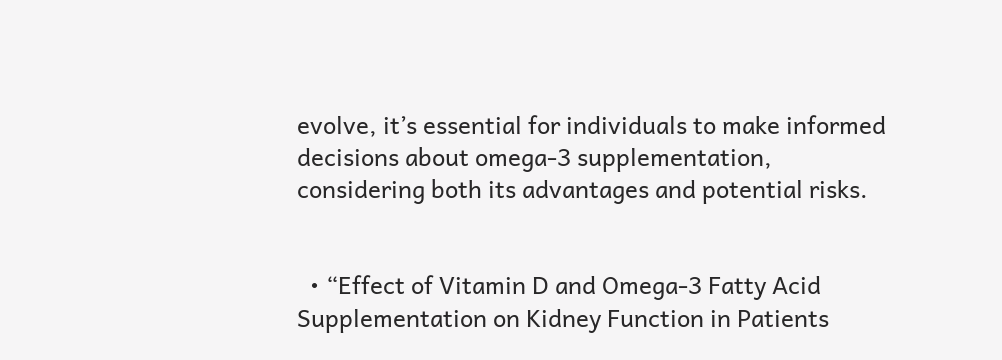evolve, it’s essential for individuals to make informed decisions about omega-3 supplementation, considering both its advantages and potential risks.


  • “Effect of Vitamin D and Omega-3 Fatty Acid Supplementation on Kidney Function in Patients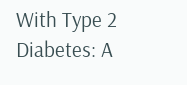With Type 2 Diabetes: A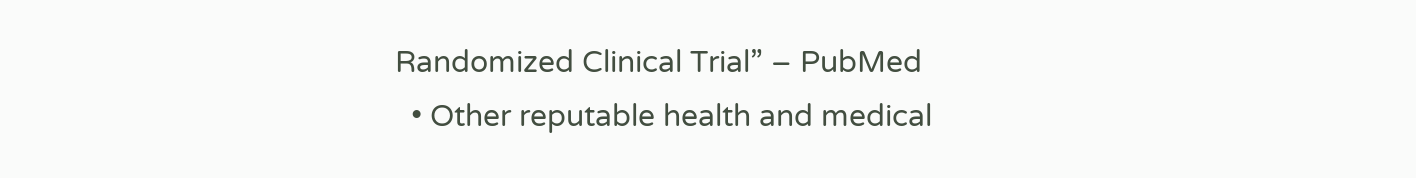Randomized Clinical Trial” – PubMed
  • Other reputable health and medical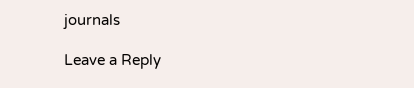journals

Leave a Reply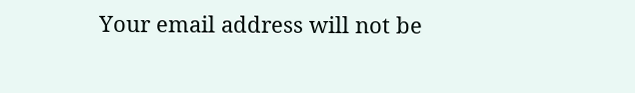Your email address will not be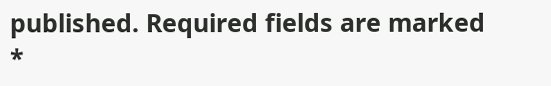published. Required fields are marked *